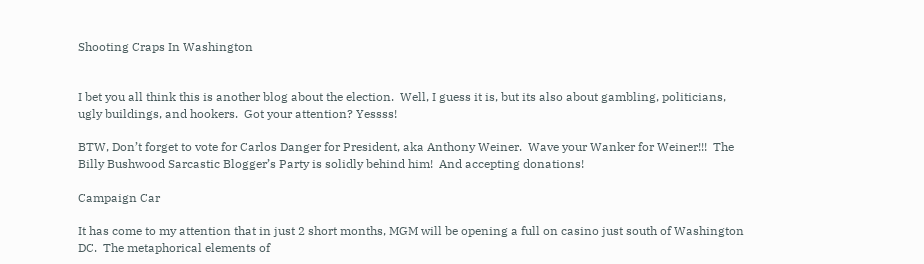Shooting Craps In Washington


I bet you all think this is another blog about the election.  Well, I guess it is, but its also about gambling, politicians, ugly buildings, and hookers.  Got your attention? Yessss!

BTW, Don’t forget to vote for Carlos Danger for President, aka Anthony Weiner.  Wave your Wanker for Weiner!!!  The Billy Bushwood Sarcastic Blogger’s Party is solidly behind him!  And accepting donations!

Campaign Car

It has come to my attention that in just 2 short months, MGM will be opening a full on casino just south of Washington DC.  The metaphorical elements of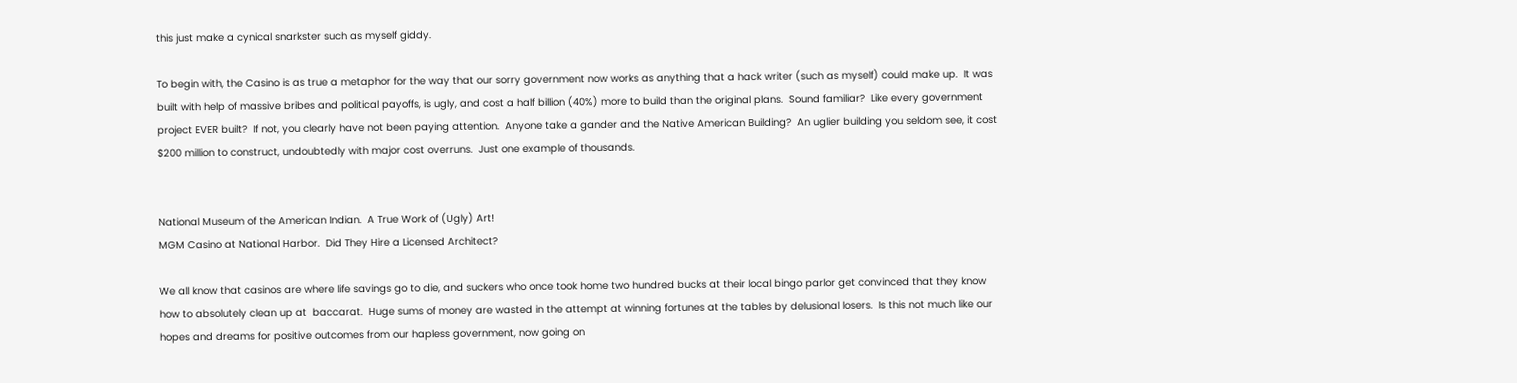this just make a cynical snarkster such as myself giddy.

To begin with, the Casino is as true a metaphor for the way that our sorry government now works as anything that a hack writer (such as myself) could make up.  It was built with help of massive bribes and political payoffs, is ugly, and cost a half billion (40%) more to build than the original plans.  Sound familiar?  Like every government project EVER built?  If not, you clearly have not been paying attention.  Anyone take a gander and the Native American Building?  An uglier building you seldom see, it cost $200 million to construct, undoubtedly with major cost overruns.  Just one example of thousands.


National Museum of the American Indian.  A True Work of (Ugly) Art!
MGM Casino at National Harbor.  Did They Hire a Licensed Architect?

We all know that casinos are where life savings go to die, and suckers who once took home two hundred bucks at their local bingo parlor get convinced that they know how to absolutely clean up at  baccarat.  Huge sums of money are wasted in the attempt at winning fortunes at the tables by delusional losers.  Is this not much like our hopes and dreams for positive outcomes from our hapless government, now going on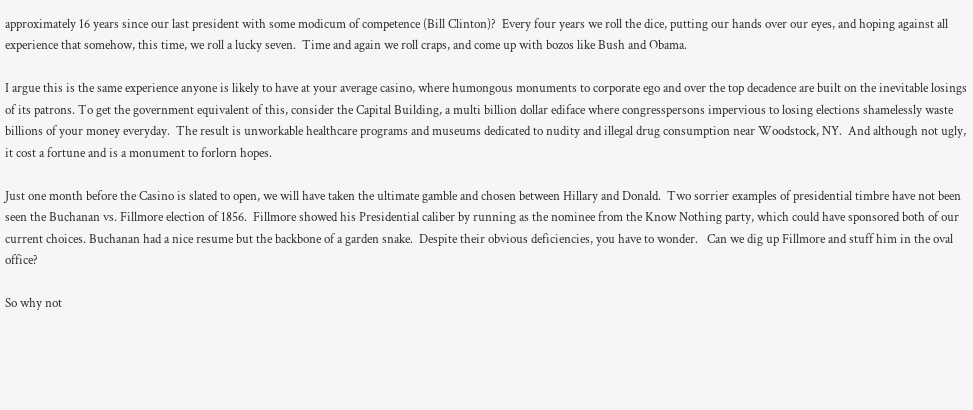approximately 16 years since our last president with some modicum of competence (Bill Clinton)?  Every four years we roll the dice, putting our hands over our eyes, and hoping against all experience that somehow, this time, we roll a lucky seven.  Time and again we roll craps, and come up with bozos like Bush and Obama.

I argue this is the same experience anyone is likely to have at your average casino, where humongous monuments to corporate ego and over the top decadence are built on the inevitable losings of its patrons. To get the government equivalent of this, consider the Capital Building, a multi billion dollar ediface where congresspersons impervious to losing elections shamelessly waste billions of your money everyday.  The result is unworkable healthcare programs and museums dedicated to nudity and illegal drug consumption near Woodstock, NY.  And although not ugly, it cost a fortune and is a monument to forlorn hopes.

Just one month before the Casino is slated to open, we will have taken the ultimate gamble and chosen between Hillary and Donald.  Two sorrier examples of presidential timbre have not been seen the Buchanan vs. Fillmore election of 1856.  Fillmore showed his Presidential caliber by running as the nominee from the Know Nothing party, which could have sponsored both of our current choices. Buchanan had a nice resume but the backbone of a garden snake.  Despite their obvious deficiencies, you have to wonder.   Can we dig up Fillmore and stuff him in the oval office?

So why not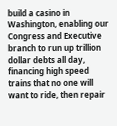build a casino in Washington, enabling our Congress and Executive branch to run up trillion dollar debts all day, financing high speed trains that no one will want to ride, then repair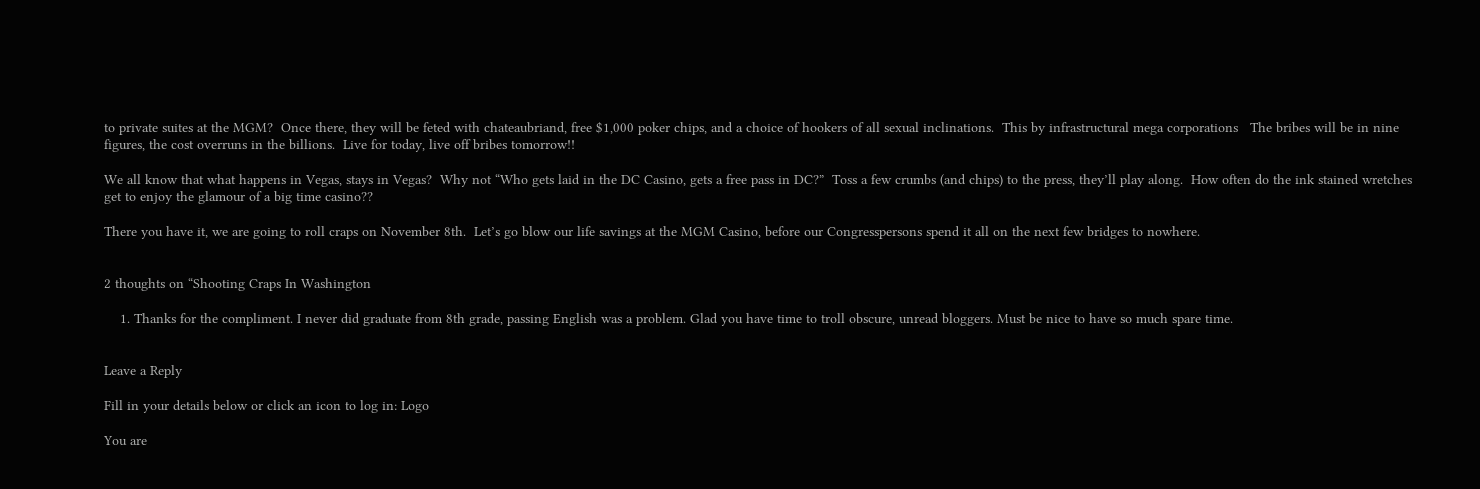to private suites at the MGM?  Once there, they will be feted with chateaubriand, free $1,000 poker chips, and a choice of hookers of all sexual inclinations.  This by infrastructural mega corporations   The bribes will be in nine figures, the cost overruns in the billions.  Live for today, live off bribes tomorrow!!

We all know that what happens in Vegas, stays in Vegas?  Why not “Who gets laid in the DC Casino, gets a free pass in DC?”  Toss a few crumbs (and chips) to the press, they’ll play along.  How often do the ink stained wretches get to enjoy the glamour of a big time casino??

There you have it, we are going to roll craps on November 8th.  Let’s go blow our life savings at the MGM Casino, before our Congresspersons spend it all on the next few bridges to nowhere.


2 thoughts on “Shooting Craps In Washington

    1. Thanks for the compliment. I never did graduate from 8th grade, passing English was a problem. Glad you have time to troll obscure, unread bloggers. Must be nice to have so much spare time.


Leave a Reply

Fill in your details below or click an icon to log in: Logo

You are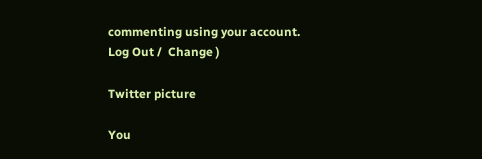commenting using your account. Log Out /  Change )

Twitter picture

You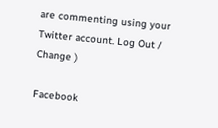are commenting using your Twitter account. Log Out /  Change )

Facebook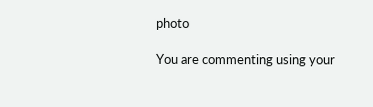photo

You are commenting using your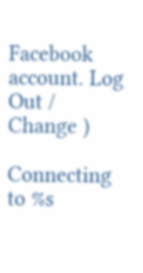Facebook account. Log Out /  Change )

Connecting to %s